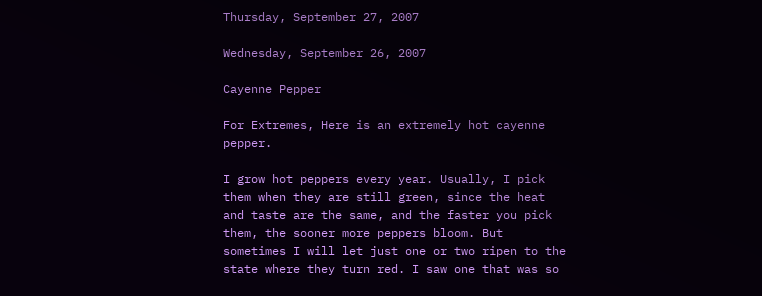Thursday, September 27, 2007

Wednesday, September 26, 2007

Cayenne Pepper

For Extremes, Here is an extremely hot cayenne pepper.

I grow hot peppers every year. Usually, I pick them when they are still green, since the heat and taste are the same, and the faster you pick them, the sooner more peppers bloom. But sometimes I will let just one or two ripen to the state where they turn red. I saw one that was so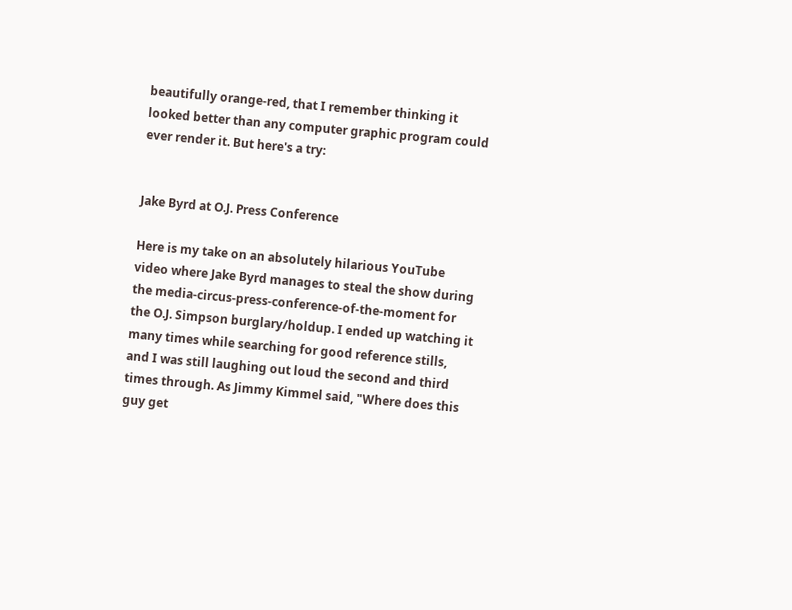beautifully orange-red, that I remember thinking it looked better than any computer graphic program could ever render it. But here's a try:


Jake Byrd at O.J. Press Conference

Here is my take on an absolutely hilarious YouTube video where Jake Byrd manages to steal the show during the media-circus-press-conference-of-the-moment for the O.J. Simpson burglary/holdup. I ended up watching it many times while searching for good reference stills, and I was still laughing out loud the second and third times through. As Jimmy Kimmel said, "Where does this guy get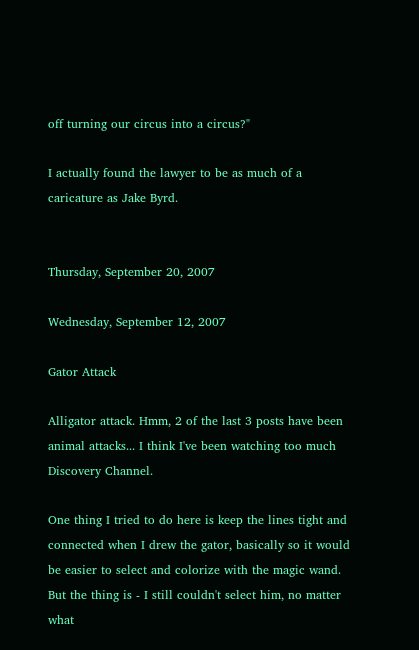off turning our circus into a circus?"

I actually found the lawyer to be as much of a caricature as Jake Byrd.


Thursday, September 20, 2007

Wednesday, September 12, 2007

Gator Attack

Alligator attack. Hmm, 2 of the last 3 posts have been animal attacks... I think I've been watching too much Discovery Channel.

One thing I tried to do here is keep the lines tight and connected when I drew the gator, basically so it would be easier to select and colorize with the magic wand. But the thing is - I still couldn't select him, no matter what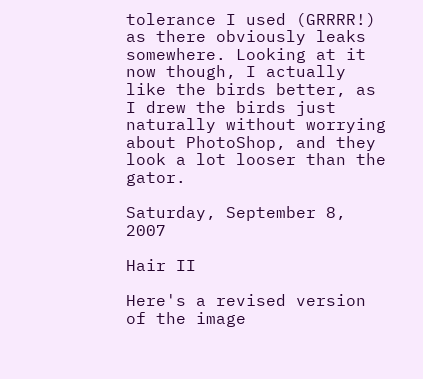tolerance I used (GRRRR!) as there obviously leaks somewhere. Looking at it now though, I actually like the birds better, as I drew the birds just naturally without worrying about PhotoShop, and they look a lot looser than the gator.

Saturday, September 8, 2007

Hair II

Here's a revised version of the image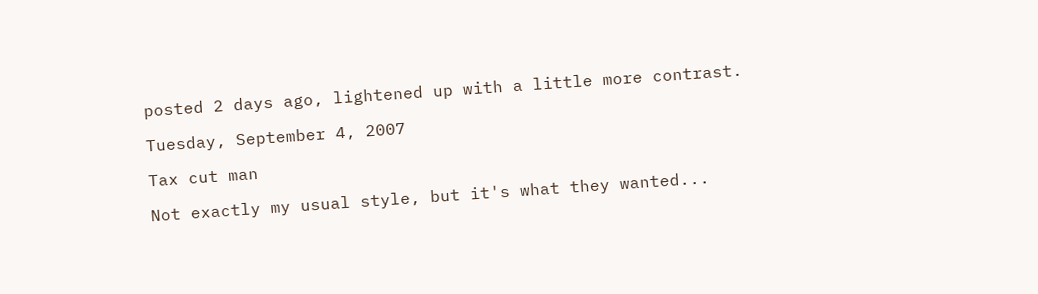posted 2 days ago, lightened up with a little more contrast.

Tuesday, September 4, 2007

Tax cut man

Not exactly my usual style, but it's what they wanted...